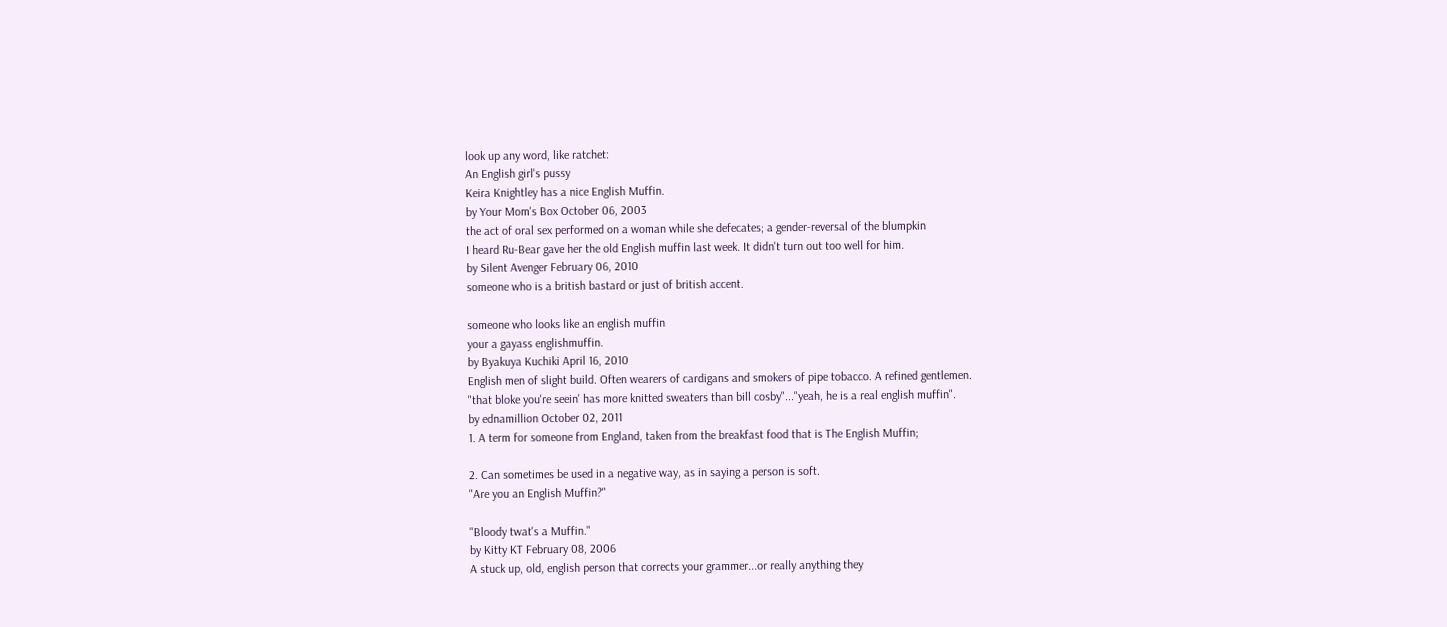look up any word, like ratchet:
An English girl's pussy
Keira Knightley has a nice English Muffin.
by Your Mom's Box October 06, 2003
the act of oral sex performed on a woman while she defecates; a gender-reversal of the blumpkin
I heard Ru-Bear gave her the old English muffin last week. It didn't turn out too well for him.
by Silent Avenger February 06, 2010
someone who is a british bastard or just of british accent.

someone who looks like an english muffin
your a gayass englishmuffin.
by Byakuya Kuchiki April 16, 2010
English men of slight build. Often wearers of cardigans and smokers of pipe tobacco. A refined gentlemen.
"that bloke you're seein' has more knitted sweaters than bill cosby"..."yeah, he is a real english muffin".
by ednamillion October 02, 2011
1. A term for someone from England, taken from the breakfast food that is The English Muffin;

2. Can sometimes be used in a negative way, as in saying a person is soft.
"Are you an English Muffin?"

"Bloody twat's a Muffin."
by Kitty KT February 08, 2006
A stuck up, old, english person that corrects your grammer...or really anything they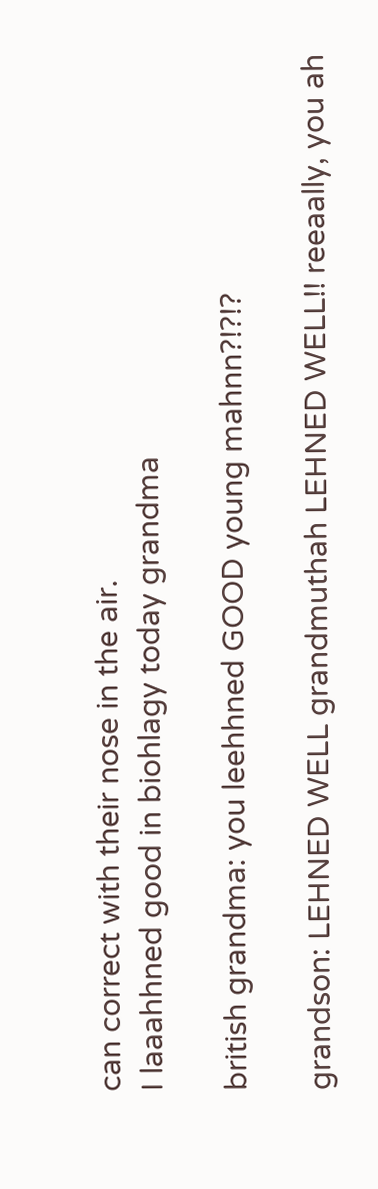can correct with their nose in the air.
I laaahhned good in biohlagy today grandma

british grandma: you leehhned GOOD young mahnn?!?!?

grandson: LEHNED WELL grandmuthah LEHNED WELL!! reeaally, you ah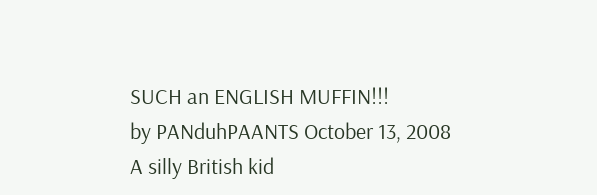SUCH an ENGLISH MUFFIN!!!
by PANduhPAANTS October 13, 2008
A silly British kid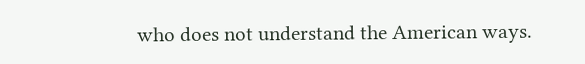who does not understand the American ways.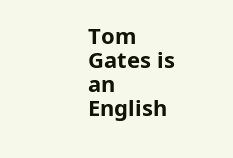Tom Gates is an English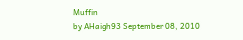Muffin
by AHaigh93 September 08, 2010